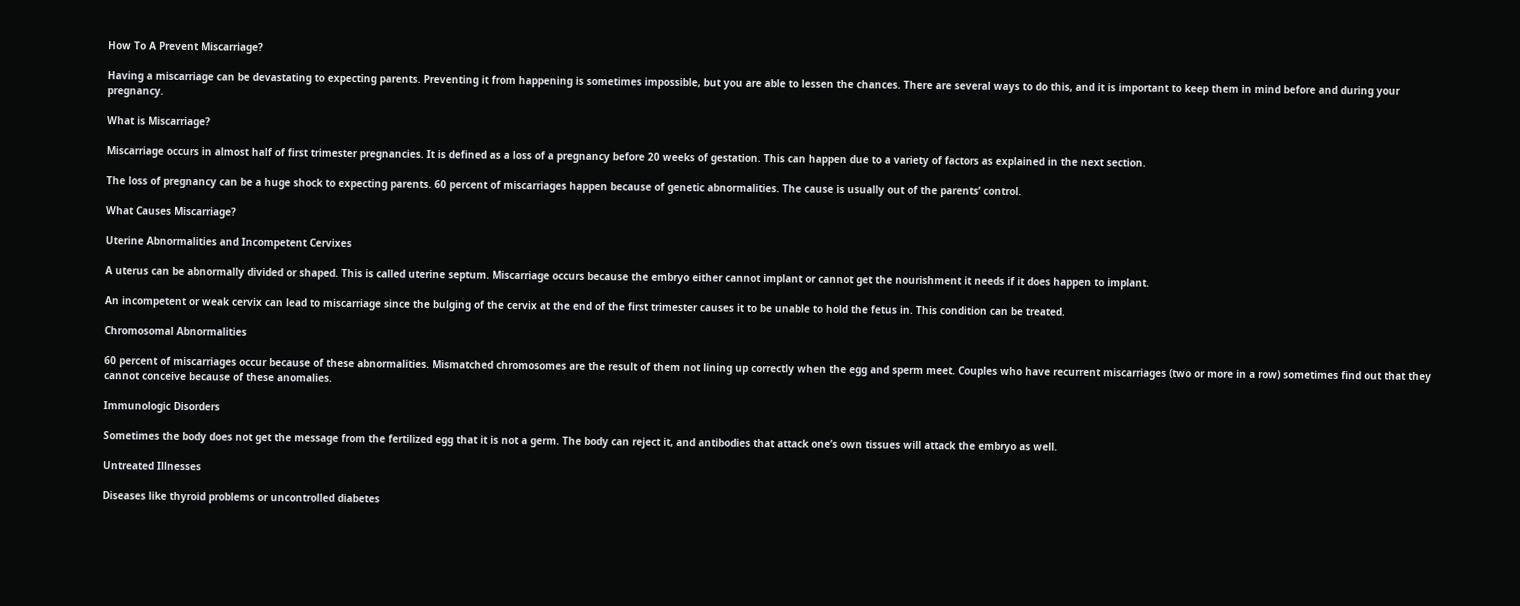How To A Prevent Miscarriage?

Having a miscarriage can be devastating to expecting parents. Preventing it from happening is sometimes impossible, but you are able to lessen the chances. There are several ways to do this, and it is important to keep them in mind before and during your pregnancy.

What is Miscarriage?

Miscarriage occurs in almost half of first trimester pregnancies. It is defined as a loss of a pregnancy before 20 weeks of gestation. This can happen due to a variety of factors as explained in the next section.

The loss of pregnancy can be a huge shock to expecting parents. 60 percent of miscarriages happen because of genetic abnormalities. The cause is usually out of the parents’ control.

What Causes Miscarriage?

Uterine Abnormalities and Incompetent Cervixes

A uterus can be abnormally divided or shaped. This is called uterine septum. Miscarriage occurs because the embryo either cannot implant or cannot get the nourishment it needs if it does happen to implant.

An incompetent or weak cervix can lead to miscarriage since the bulging of the cervix at the end of the first trimester causes it to be unable to hold the fetus in. This condition can be treated.

Chromosomal Abnormalities

60 percent of miscarriages occur because of these abnormalities. Mismatched chromosomes are the result of them not lining up correctly when the egg and sperm meet. Couples who have recurrent miscarriages (two or more in a row) sometimes find out that they cannot conceive because of these anomalies.

Immunologic Disorders

Sometimes the body does not get the message from the fertilized egg that it is not a germ. The body can reject it, and antibodies that attack one’s own tissues will attack the embryo as well.

Untreated Illnesses

Diseases like thyroid problems or uncontrolled diabetes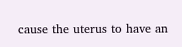cause the uterus to have an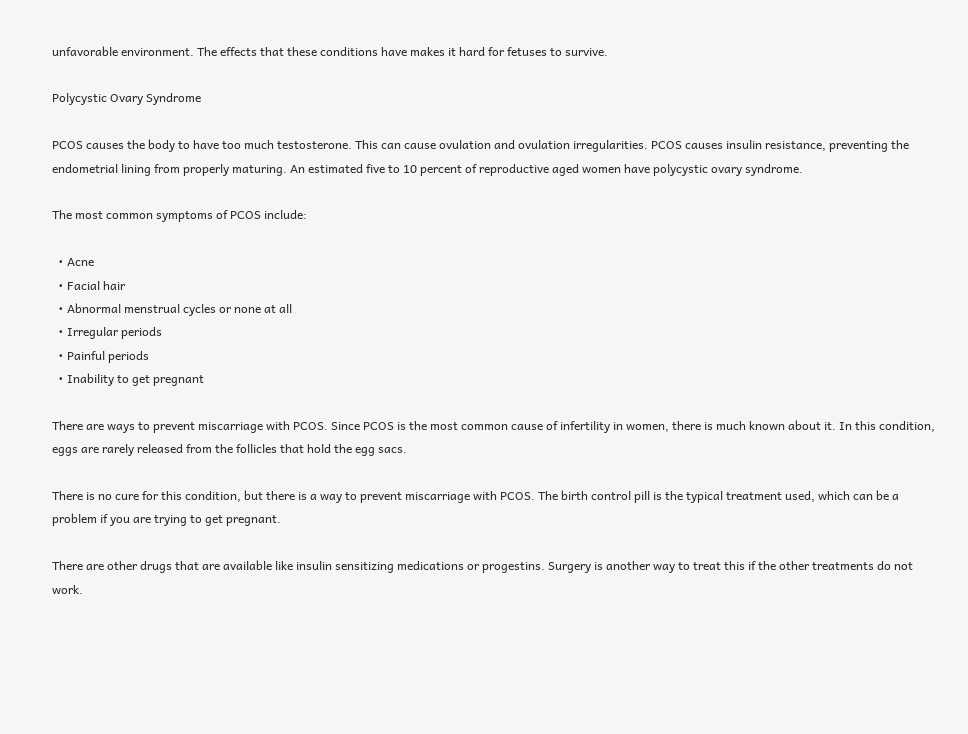unfavorable environment. The effects that these conditions have makes it hard for fetuses to survive.

Polycystic Ovary Syndrome

PCOS causes the body to have too much testosterone. This can cause ovulation and ovulation irregularities. PCOS causes insulin resistance, preventing the endometrial lining from properly maturing. An estimated five to 10 percent of reproductive aged women have polycystic ovary syndrome.

The most common symptoms of PCOS include:

  • Acne
  • Facial hair
  • Abnormal menstrual cycles or none at all
  • Irregular periods
  • Painful periods
  • Inability to get pregnant

There are ways to prevent miscarriage with PCOS. Since PCOS is the most common cause of infertility in women, there is much known about it. In this condition, eggs are rarely released from the follicles that hold the egg sacs.

There is no cure for this condition, but there is a way to prevent miscarriage with PCOS. The birth control pill is the typical treatment used, which can be a problem if you are trying to get pregnant.

There are other drugs that are available like insulin sensitizing medications or progestins. Surgery is another way to treat this if the other treatments do not work.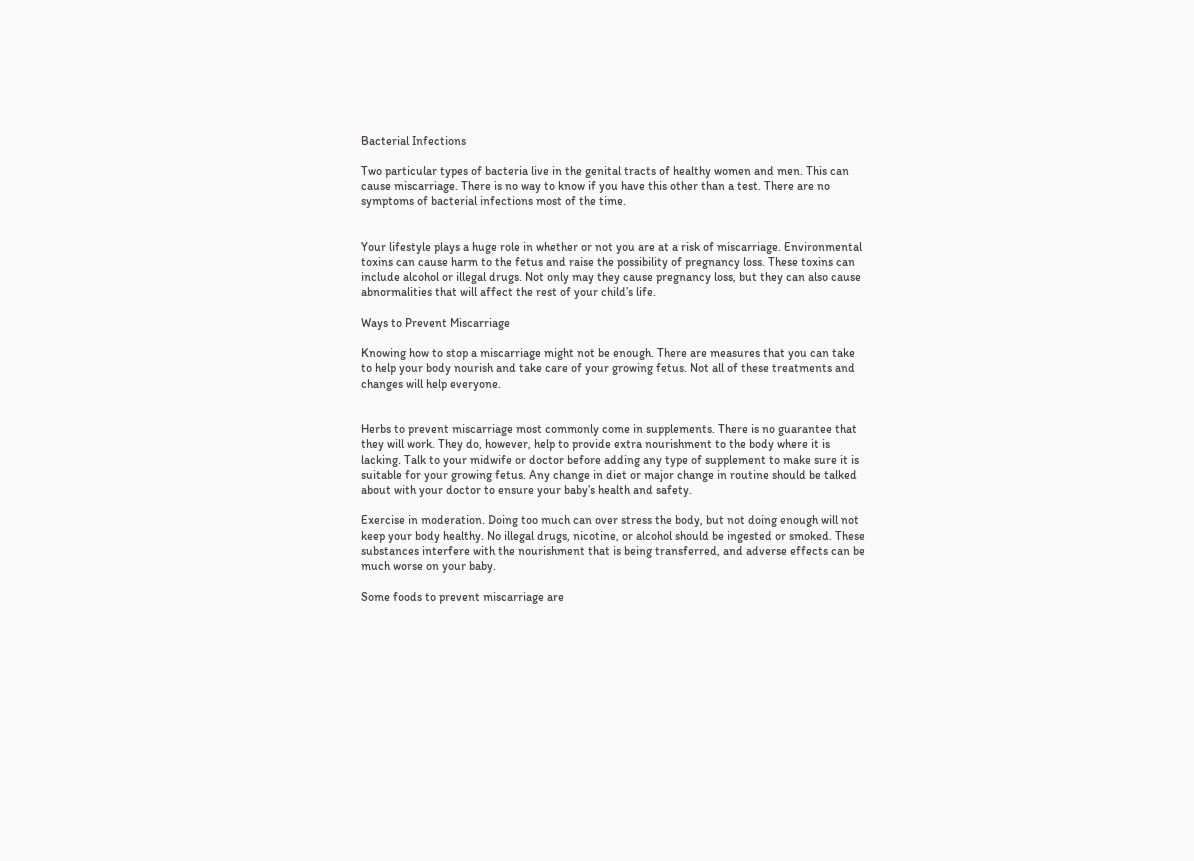Bacterial Infections

Two particular types of bacteria live in the genital tracts of healthy women and men. This can cause miscarriage. There is no way to know if you have this other than a test. There are no symptoms of bacterial infections most of the time.


Your lifestyle plays a huge role in whether or not you are at a risk of miscarriage. Environmental toxins can cause harm to the fetus and raise the possibility of pregnancy loss. These toxins can include alcohol or illegal drugs. Not only may they cause pregnancy loss, but they can also cause abnormalities that will affect the rest of your child’s life.

Ways to Prevent Miscarriage

Knowing how to stop a miscarriage might not be enough. There are measures that you can take to help your body nourish and take care of your growing fetus. Not all of these treatments and changes will help everyone.


Herbs to prevent miscarriage most commonly come in supplements. There is no guarantee that they will work. They do, however, help to provide extra nourishment to the body where it is lacking. Talk to your midwife or doctor before adding any type of supplement to make sure it is suitable for your growing fetus. Any change in diet or major change in routine should be talked about with your doctor to ensure your baby’s health and safety.

Exercise in moderation. Doing too much can over stress the body, but not doing enough will not keep your body healthy. No illegal drugs, nicotine, or alcohol should be ingested or smoked. These substances interfere with the nourishment that is being transferred, and adverse effects can be much worse on your baby.

Some foods to prevent miscarriage are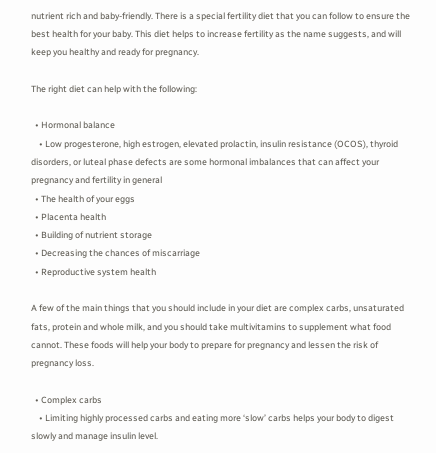nutrient rich and baby-friendly. There is a special fertility diet that you can follow to ensure the best health for your baby. This diet helps to increase fertility as the name suggests, and will keep you healthy and ready for pregnancy.

The right diet can help with the following:

  • Hormonal balance
    • Low progesterone, high estrogen, elevated prolactin, insulin resistance (OCOS), thyroid disorders, or luteal phase defects are some hormonal imbalances that can affect your pregnancy and fertility in general
  • The health of your eggs
  • Placenta health
  • Building of nutrient storage
  • Decreasing the chances of miscarriage
  • Reproductive system health

A few of the main things that you should include in your diet are complex carbs, unsaturated fats, protein and whole milk, and you should take multivitamins to supplement what food cannot. These foods will help your body to prepare for pregnancy and lessen the risk of pregnancy loss.

  • Complex carbs
    • Limiting highly processed carbs and eating more ‘slow’ carbs helps your body to digest slowly and manage insulin level.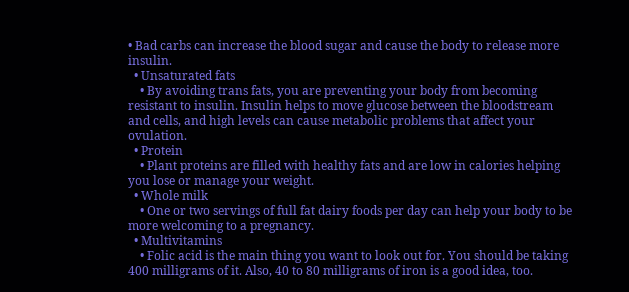• Bad carbs can increase the blood sugar and cause the body to release more insulin.
  • Unsaturated fats
    • By avoiding trans fats, you are preventing your body from becoming resistant to insulin. Insulin helps to move glucose between the bloodstream and cells, and high levels can cause metabolic problems that affect your ovulation.
  • Protein
    • Plant proteins are filled with healthy fats and are low in calories helping you lose or manage your weight.
  • Whole milk
    • One or two servings of full fat dairy foods per day can help your body to be more welcoming to a pregnancy.
  • Multivitamins
    • Folic acid is the main thing you want to look out for. You should be taking 400 milligrams of it. Also, 40 to 80 milligrams of iron is a good idea, too.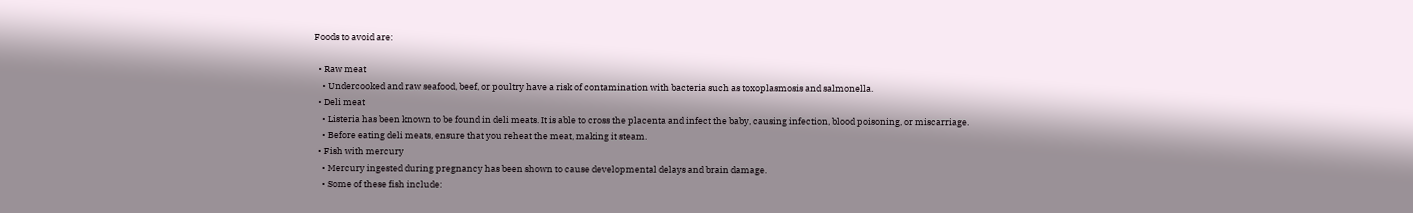Foods to avoid are:

  • Raw meat
    • Undercooked and raw seafood, beef, or poultry have a risk of contamination with bacteria such as toxoplasmosis and salmonella.
  • Deli meat
    • Listeria has been known to be found in deli meats. It is able to cross the placenta and infect the baby, causing infection, blood poisoning, or miscarriage.
    • Before eating deli meats, ensure that you reheat the meat, making it steam.
  • Fish with mercury
    • Mercury ingested during pregnancy has been shown to cause developmental delays and brain damage.
    • Some of these fish include: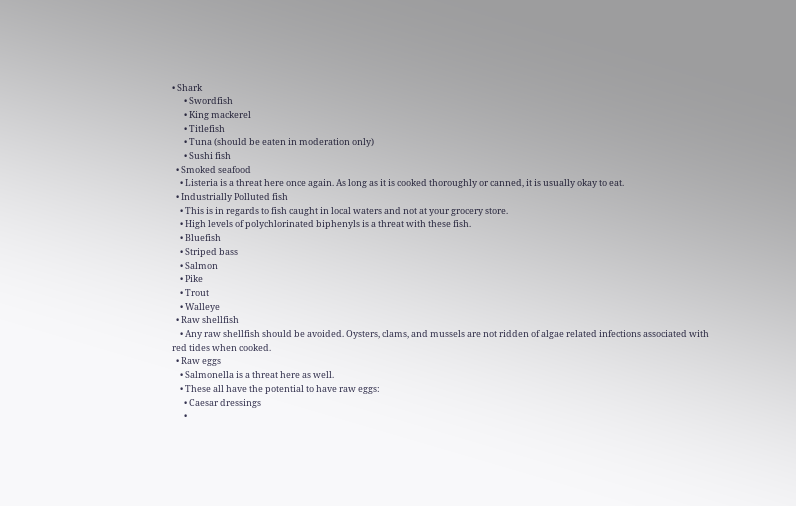• Shark
      • Swordfish
      • King mackerel
      • Titlefish
      • Tuna (should be eaten in moderation only)
      • Sushi fish
  • Smoked seafood
    • Listeria is a threat here once again. As long as it is cooked thoroughly or canned, it is usually okay to eat.
  • Industrially Polluted fish
    • This is in regards to fish caught in local waters and not at your grocery store.
    • High levels of polychlorinated biphenyls is a threat with these fish.
    • Bluefish
    • Striped bass
    • Salmon
    • Pike
    • Trout
    • Walleye
  • Raw shellfish
    • Any raw shellfish should be avoided. Oysters, clams, and mussels are not ridden of algae related infections associated with red tides when cooked.
  • Raw eggs
    • Salmonella is a threat here as well.
    • These all have the potential to have raw eggs:
      • Caesar dressings
      •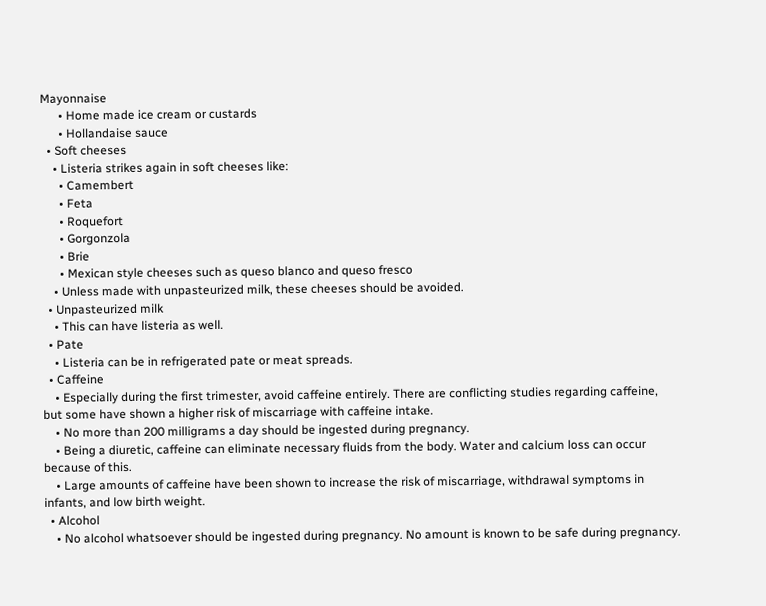Mayonnaise
      • Home made ice cream or custards
      • Hollandaise sauce
  • Soft cheeses
    • Listeria strikes again in soft cheeses like:
      • Camembert
      • Feta
      • Roquefort
      • Gorgonzola
      • Brie
      • Mexican style cheeses such as queso blanco and queso fresco
    • Unless made with unpasteurized milk, these cheeses should be avoided.
  • Unpasteurized milk
    • This can have listeria as well.
  • Pate
    • Listeria can be in refrigerated pate or meat spreads.
  • Caffeine
    • Especially during the first trimester, avoid caffeine entirely. There are conflicting studies regarding caffeine, but some have shown a higher risk of miscarriage with caffeine intake.
    • No more than 200 milligrams a day should be ingested during pregnancy.
    • Being a diuretic, caffeine can eliminate necessary fluids from the body. Water and calcium loss can occur because of this.
    • Large amounts of caffeine have been shown to increase the risk of miscarriage, withdrawal symptoms in infants, and low birth weight.
  • Alcohol
    • No alcohol whatsoever should be ingested during pregnancy. No amount is known to be safe during pregnancy.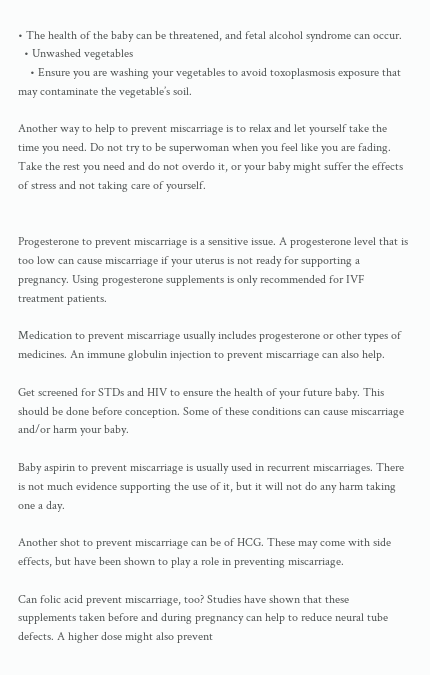• The health of the baby can be threatened, and fetal alcohol syndrome can occur.
  • Unwashed vegetables
    • Ensure you are washing your vegetables to avoid toxoplasmosis exposure that may contaminate the vegetable’s soil.

Another way to help to prevent miscarriage is to relax and let yourself take the time you need. Do not try to be superwoman when you feel like you are fading. Take the rest you need and do not overdo it, or your baby might suffer the effects of stress and not taking care of yourself.


Progesterone to prevent miscarriage is a sensitive issue. A progesterone level that is too low can cause miscarriage if your uterus is not ready for supporting a pregnancy. Using progesterone supplements is only recommended for IVF treatment patients.

Medication to prevent miscarriage usually includes progesterone or other types of medicines. An immune globulin injection to prevent miscarriage can also help.

Get screened for STDs and HIV to ensure the health of your future baby. This should be done before conception. Some of these conditions can cause miscarriage and/or harm your baby.

Baby aspirin to prevent miscarriage is usually used in recurrent miscarriages. There is not much evidence supporting the use of it, but it will not do any harm taking one a day.

Another shot to prevent miscarriage can be of HCG. These may come with side effects, but have been shown to play a role in preventing miscarriage.

Can folic acid prevent miscarriage, too? Studies have shown that these supplements taken before and during pregnancy can help to reduce neural tube defects. A higher dose might also prevent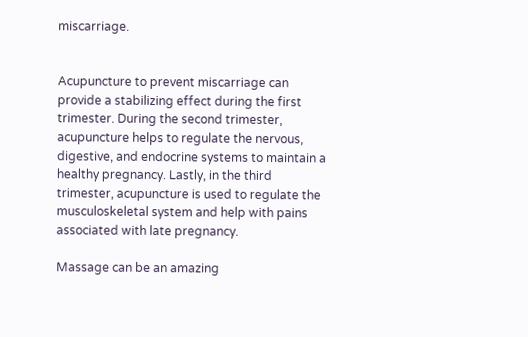miscarriage.


Acupuncture to prevent miscarriage can provide a stabilizing effect during the first trimester. During the second trimester, acupuncture helps to regulate the nervous, digestive, and endocrine systems to maintain a healthy pregnancy. Lastly, in the third trimester, acupuncture is used to regulate the musculoskeletal system and help with pains associated with late pregnancy.

Massage can be an amazing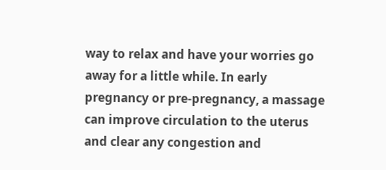way to relax and have your worries go away for a little while. In early pregnancy or pre-pregnancy, a massage can improve circulation to the uterus and clear any congestion and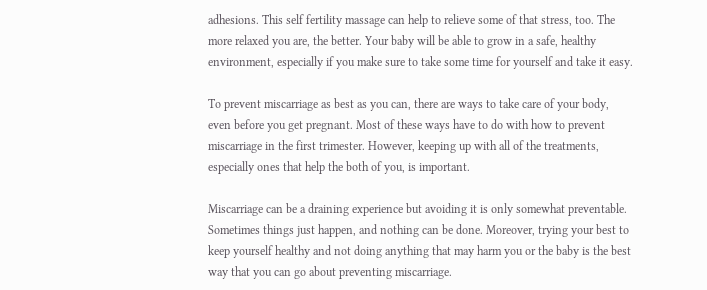adhesions. This self fertility massage can help to relieve some of that stress, too. The more relaxed you are, the better. Your baby will be able to grow in a safe, healthy environment, especially if you make sure to take some time for yourself and take it easy.

To prevent miscarriage as best as you can, there are ways to take care of your body, even before you get pregnant. Most of these ways have to do with how to prevent miscarriage in the first trimester. However, keeping up with all of the treatments, especially ones that help the both of you, is important.

Miscarriage can be a draining experience but avoiding it is only somewhat preventable. Sometimes things just happen, and nothing can be done. Moreover, trying your best to keep yourself healthy and not doing anything that may harm you or the baby is the best way that you can go about preventing miscarriage.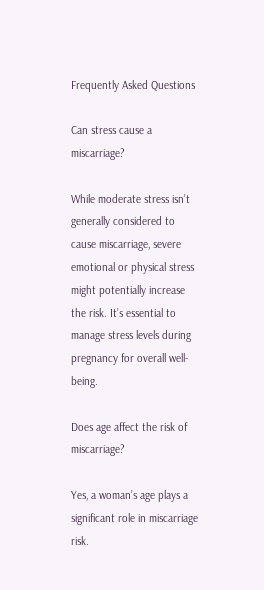Frequently Asked Questions

Can stress cause a miscarriage?

While moderate stress isn’t generally considered to cause miscarriage, severe emotional or physical stress might potentially increase the risk. It’s essential to manage stress levels during pregnancy for overall well-being.

Does age affect the risk of miscarriage?

Yes, a woman’s age plays a significant role in miscarriage risk.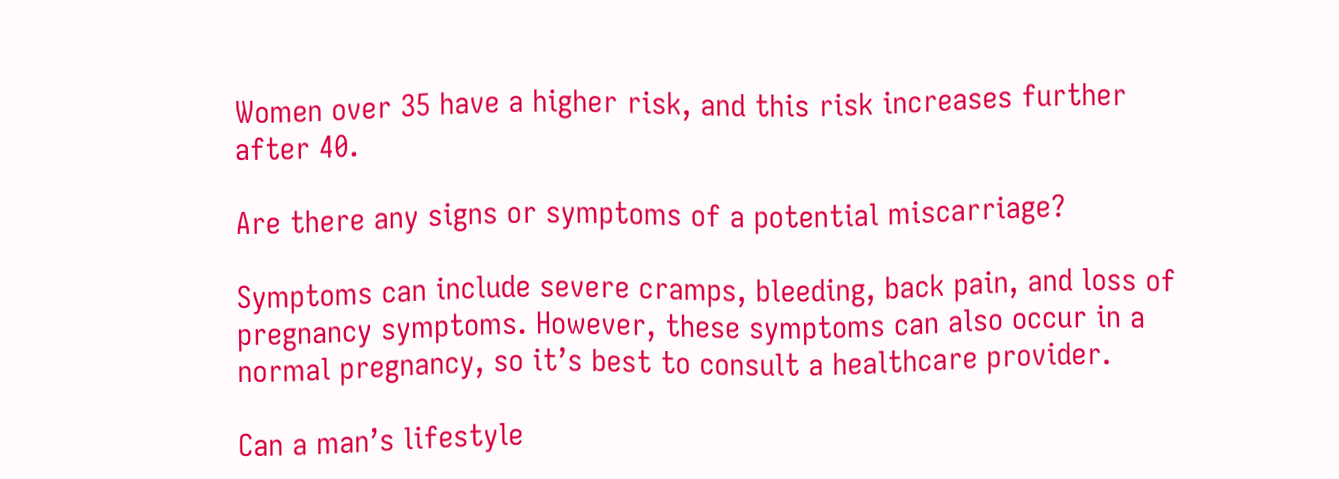Women over 35 have a higher risk, and this risk increases further after 40.

Are there any signs or symptoms of a potential miscarriage?

Symptoms can include severe cramps, bleeding, back pain, and loss of pregnancy symptoms. However, these symptoms can also occur in a normal pregnancy, so it’s best to consult a healthcare provider.

Can a man’s lifestyle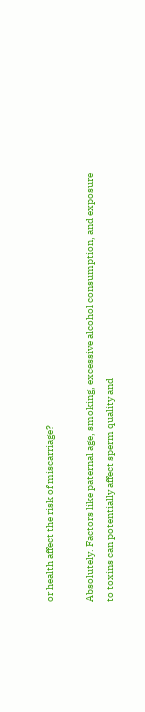or health affect the risk of miscarriage?

Absolutely. Factors like paternal age, smoking, excessive alcohol consumption, and exposure to toxins can potentially affect sperm quality and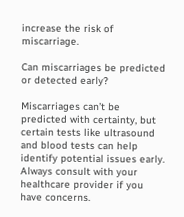increase the risk of miscarriage.

Can miscarriages be predicted or detected early?

Miscarriages can’t be predicted with certainty, but certain tests like ultrasound and blood tests can help identify potential issues early. Always consult with your healthcare provider if you have concerns.